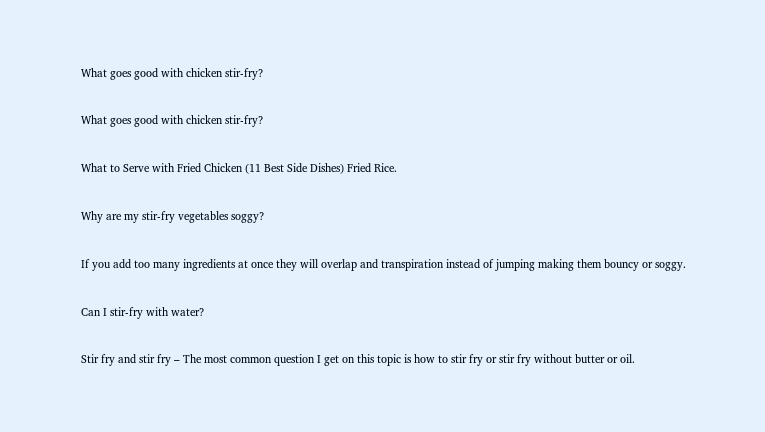What goes good with chicken stir-fry?

What goes good with chicken stir-fry?

What to Serve with Fried Chicken (11 Best Side Dishes) Fried Rice.

Why are my stir-fry vegetables soggy?

If you add too many ingredients at once they will overlap and transpiration instead of jumping making them bouncy or soggy.

Can I stir-fry with water?

Stir fry and stir fry – The most common question I get on this topic is how to stir fry or stir fry without butter or oil.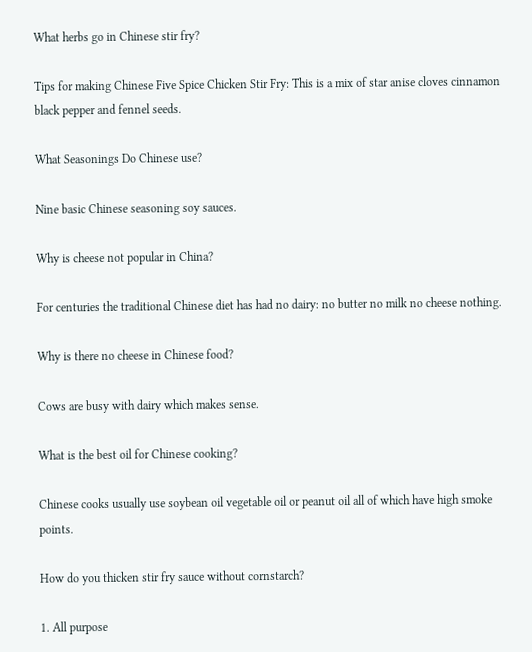What herbs go in Chinese stir fry?

Tips for making Chinese Five Spice Chicken Stir Fry: This is a mix of star anise cloves cinnamon black pepper and fennel seeds.

What Seasonings Do Chinese use?

Nine basic Chinese seasoning soy sauces.

Why is cheese not popular in China?

For centuries the traditional Chinese diet has had no dairy: no butter no milk no cheese nothing.

Why is there no cheese in Chinese food?

Cows are busy with dairy which makes sense.

What is the best oil for Chinese cooking?

Chinese cooks usually use soybean oil vegetable oil or peanut oil all of which have high smoke points.

How do you thicken stir fry sauce without cornstarch?

1. All purpose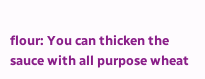flour: You can thicken the sauce with all purpose wheat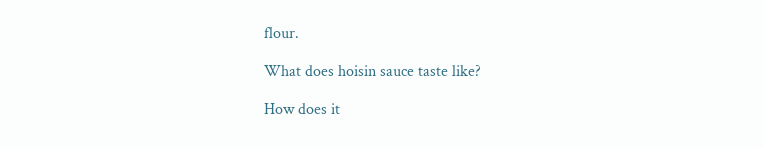flour.

What does hoisin sauce taste like?

How does it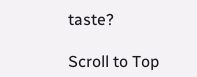taste?

Scroll to Top